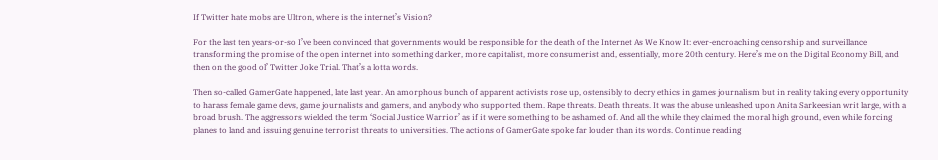If Twitter hate mobs are Ultron, where is the internet’s Vision?

For the last ten years-or-so I’ve been convinced that governments would be responsible for the death of the Internet As We Know It: ever-encroaching censorship and surveillance transforming the promise of the open internet into something darker, more capitalist, more consumerist and, essentially, more 20th century. Here’s me on the Digital Economy Bill, and then on the good ol’ Twitter Joke Trial. That’s a lotta words.

Then so-called GamerGate happened, late last year. An amorphous bunch of apparent activists rose up, ostensibly to decry ethics in games journalism but in reality taking every opportunity to harass female game devs, game journalists and gamers, and anybody who supported them. Rape threats. Death threats. It was the abuse unleashed upon Anita Sarkeesian writ large, with a broad brush. The aggressors wielded the term ‘Social Justice Warrior’ as if it were something to be ashamed of. And all the while they claimed the moral high ground, even while forcing planes to land and issuing genuine terrorist threats to universities. The actions of GamerGate spoke far louder than its words. Continue reading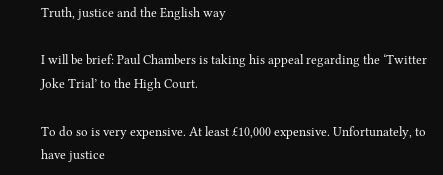Truth, justice and the English way

I will be brief: Paul Chambers is taking his appeal regarding the ‘Twitter Joke Trial’ to the High Court.

To do so is very expensive. At least £10,000 expensive. Unfortunately, to have justice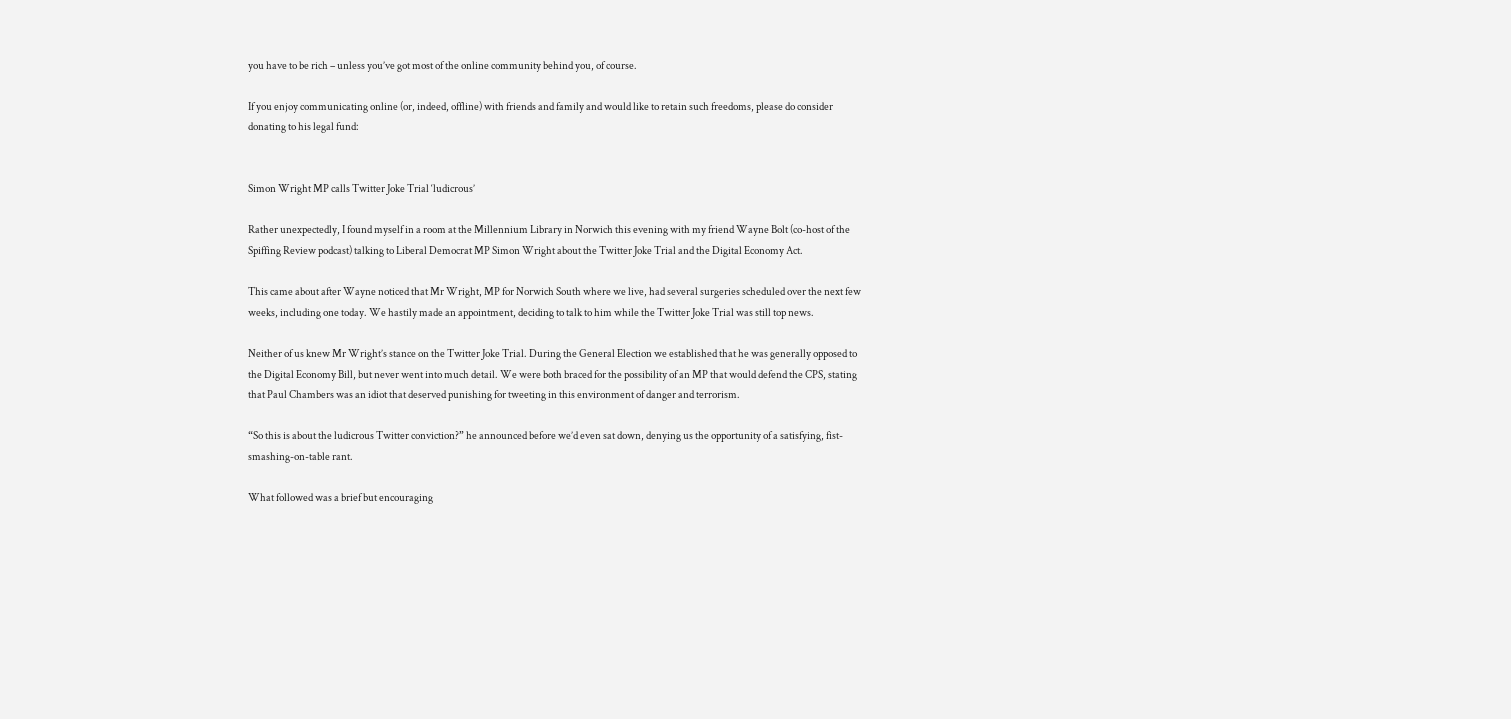you have to be rich – unless you’ve got most of the online community behind you, of course.

If you enjoy communicating online (or, indeed, offline) with friends and family and would like to retain such freedoms, please do consider donating to his legal fund:


Simon Wright MP calls Twitter Joke Trial ‘ludicrous’

Rather unexpectedly, I found myself in a room at the Millennium Library in Norwich this evening with my friend Wayne Bolt (co-host of the Spiffing Review podcast) talking to Liberal Democrat MP Simon Wright about the Twitter Joke Trial and the Digital Economy Act.

This came about after Wayne noticed that Mr Wright, MP for Norwich South where we live, had several surgeries scheduled over the next few weeks, including one today. We hastily made an appointment, deciding to talk to him while the Twitter Joke Trial was still top news.

Neither of us knew Mr Wright’s stance on the Twitter Joke Trial. During the General Election we established that he was generally opposed to the Digital Economy Bill, but never went into much detail. We were both braced for the possibility of an MP that would defend the CPS, stating that Paul Chambers was an idiot that deserved punishing for tweeting in this environment of danger and terrorism.

“So this is about the ludicrous Twitter conviction?” he announced before we’d even sat down, denying us the opportunity of a satisfying, fist-smashing-on-table rant.

What followed was a brief but encouraging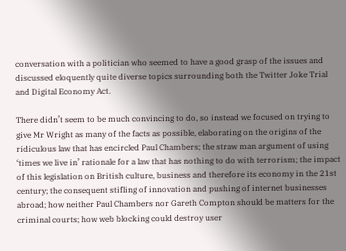conversation with a politician who seemed to have a good grasp of the issues and discussed eloquently quite diverse topics surrounding both the Twitter Joke Trial and Digital Economy Act.

There didn’t seem to be much convincing to do, so instead we focused on trying to give Mr Wright as many of the facts as possible, elaborating on the origins of the ridiculous law that has encircled Paul Chambers; the straw man argument of using ‘times we live in’ rationale for a law that has nothing to do with terrorism; the impact of this legislation on British culture, business and therefore its economy in the 21st century; the consequent stifling of innovation and pushing of internet businesses abroad; how neither Paul Chambers nor Gareth Compton should be matters for the criminal courts; how web blocking could destroy user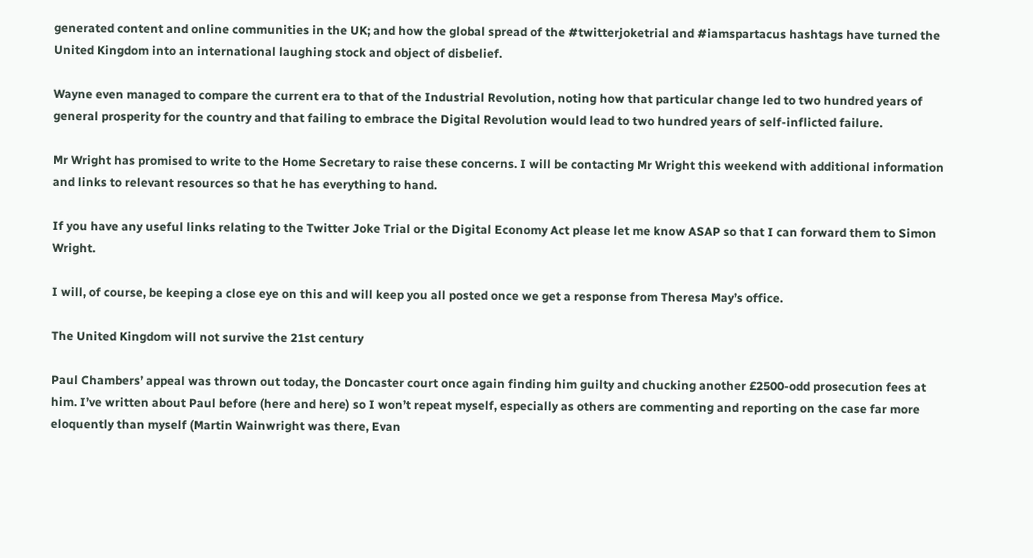generated content and online communities in the UK; and how the global spread of the #twitterjoketrial and #iamspartacus hashtags have turned the United Kingdom into an international laughing stock and object of disbelief.

Wayne even managed to compare the current era to that of the Industrial Revolution, noting how that particular change led to two hundred years of general prosperity for the country and that failing to embrace the Digital Revolution would lead to two hundred years of self-inflicted failure.

Mr Wright has promised to write to the Home Secretary to raise these concerns. I will be contacting Mr Wright this weekend with additional information and links to relevant resources so that he has everything to hand.

If you have any useful links relating to the Twitter Joke Trial or the Digital Economy Act please let me know ASAP so that I can forward them to Simon Wright.

I will, of course, be keeping a close eye on this and will keep you all posted once we get a response from Theresa May’s office.

The United Kingdom will not survive the 21st century

Paul Chambers’ appeal was thrown out today, the Doncaster court once again finding him guilty and chucking another £2500-odd prosecution fees at him. I’ve written about Paul before (here and here) so I won’t repeat myself, especially as others are commenting and reporting on the case far more eloquently than myself (Martin Wainwright was there, Evan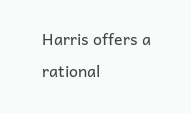Harris offers a rational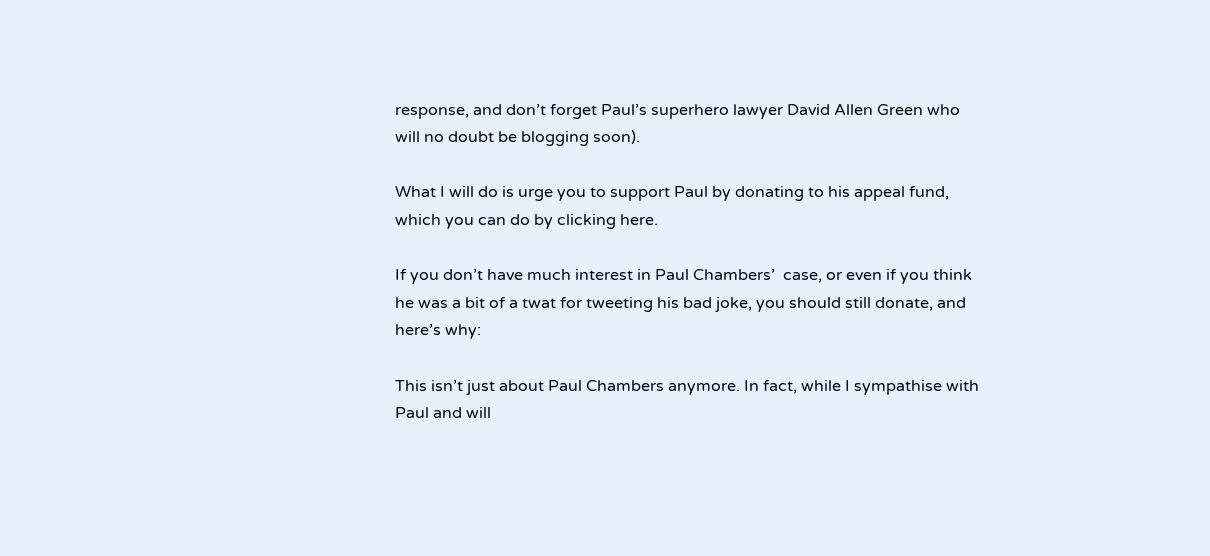response, and don’t forget Paul’s superhero lawyer David Allen Green who will no doubt be blogging soon).

What I will do is urge you to support Paul by donating to his appeal fund, which you can do by clicking here.

If you don’t have much interest in Paul Chambers’  case, or even if you think he was a bit of a twat for tweeting his bad joke, you should still donate, and here’s why:

This isn’t just about Paul Chambers anymore. In fact, while I sympathise with Paul and will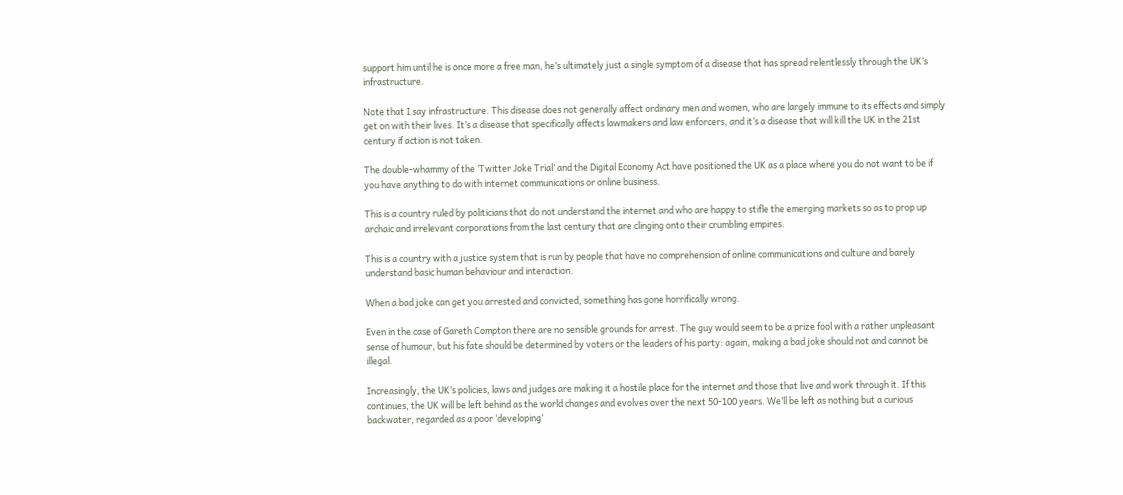support him until he is once more a free man, he’s ultimately just a single symptom of a disease that has spread relentlessly through the UK’s infrastructure.

Note that I say infrastructure. This disease does not generally affect ordinary men and women, who are largely immune to its effects and simply get on with their lives. It’s a disease that specifically affects lawmakers and law enforcers, and it’s a disease that will kill the UK in the 21st century if action is not taken.

The double-whammy of the ‘Twitter Joke Trial’ and the Digital Economy Act have positioned the UK as a place where you do not want to be if you have anything to do with internet communications or online business.

This is a country ruled by politicians that do not understand the internet and who are happy to stifle the emerging markets so as to prop up archaic and irrelevant corporations from the last century that are clinging onto their crumbling empires.

This is a country with a justice system that is run by people that have no comprehension of online communications and culture and barely understand basic human behaviour and interaction.

When a bad joke can get you arrested and convicted, something has gone horrifically wrong.

Even in the case of Gareth Compton there are no sensible grounds for arrest. The guy would seem to be a prize fool with a rather unpleasant sense of humour, but his fate should be determined by voters or the leaders of his party: again, making a bad joke should not and cannot be illegal.

Increasingly, the UK’s policies, laws and judges are making it a hostile place for the internet and those that live and work through it. If this continues, the UK will be left behind as the world changes and evolves over the next 50-100 years. We’ll be left as nothing but a curious backwater, regarded as a poor ‘developing’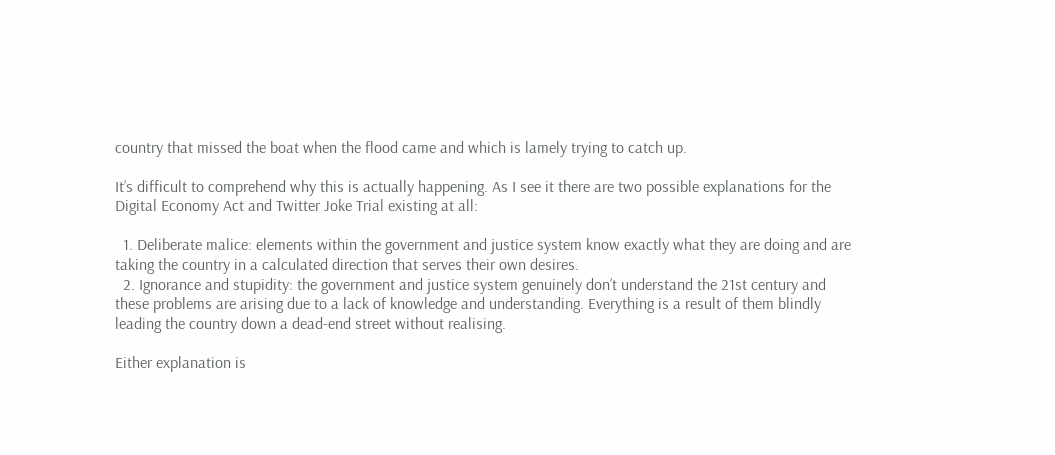country that missed the boat when the flood came and which is lamely trying to catch up.

It’s difficult to comprehend why this is actually happening. As I see it there are two possible explanations for the Digital Economy Act and Twitter Joke Trial existing at all:

  1. Deliberate malice: elements within the government and justice system know exactly what they are doing and are taking the country in a calculated direction that serves their own desires.
  2. Ignorance and stupidity: the government and justice system genuinely don’t understand the 21st century and these problems are arising due to a lack of knowledge and understanding. Everything is a result of them blindly leading the country down a dead-end street without realising.

Either explanation is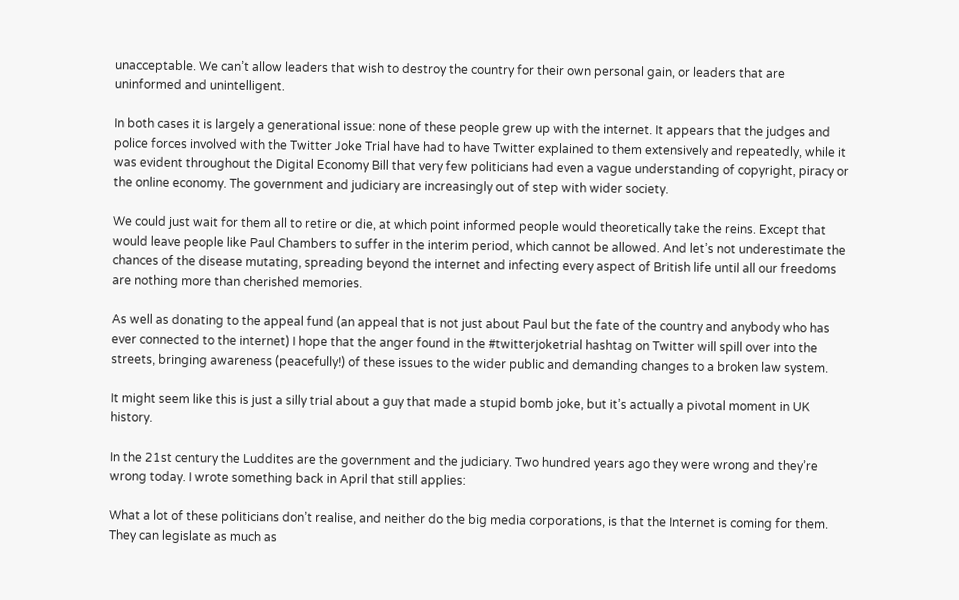unacceptable. We can’t allow leaders that wish to destroy the country for their own personal gain, or leaders that are uninformed and unintelligent.

In both cases it is largely a generational issue: none of these people grew up with the internet. It appears that the judges and police forces involved with the Twitter Joke Trial have had to have Twitter explained to them extensively and repeatedly, while it was evident throughout the Digital Economy Bill that very few politicians had even a vague understanding of copyright, piracy or the online economy. The government and judiciary are increasingly out of step with wider society.

We could just wait for them all to retire or die, at which point informed people would theoretically take the reins. Except that would leave people like Paul Chambers to suffer in the interim period, which cannot be allowed. And let’s not underestimate the chances of the disease mutating, spreading beyond the internet and infecting every aspect of British life until all our freedoms are nothing more than cherished memories.

As well as donating to the appeal fund (an appeal that is not just about Paul but the fate of the country and anybody who has ever connected to the internet) I hope that the anger found in the #twitterjoketrial hashtag on Twitter will spill over into the streets, bringing awareness (peacefully!) of these issues to the wider public and demanding changes to a broken law system.

It might seem like this is just a silly trial about a guy that made a stupid bomb joke, but it’s actually a pivotal moment in UK history.

In the 21st century the Luddites are the government and the judiciary. Two hundred years ago they were wrong and they’re wrong today. I wrote something back in April that still applies:

What a lot of these politicians don’t realise, and neither do the big media corporations, is that the Internet is coming for them. They can legislate as much as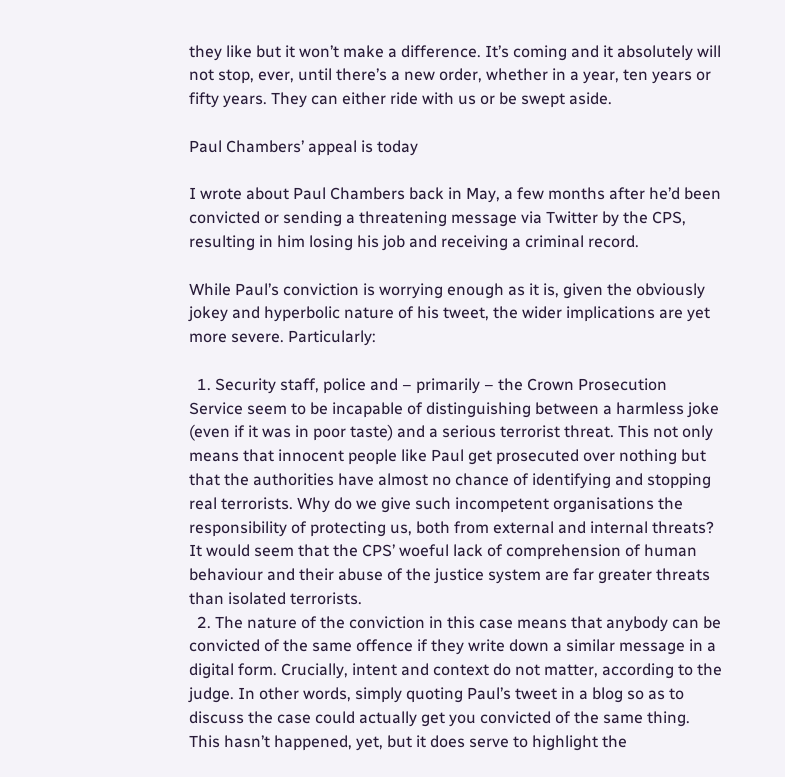they like but it won’t make a difference. It’s coming and it absolutely will not stop, ever, until there’s a new order, whether in a year, ten years or fifty years. They can either ride with us or be swept aside.

Paul Chambers’ appeal is today

I wrote about Paul Chambers back in May, a few months after he’d been convicted or sending a threatening message via Twitter by the CPS, resulting in him losing his job and receiving a criminal record.

While Paul’s conviction is worrying enough as it is, given the obviously jokey and hyperbolic nature of his tweet, the wider implications are yet more severe. Particularly:

  1. Security staff, police and – primarily – the Crown Prosecution Service seem to be incapable of distinguishing between a harmless joke (even if it was in poor taste) and a serious terrorist threat. This not only means that innocent people like Paul get prosecuted over nothing but that the authorities have almost no chance of identifying and stopping real terrorists. Why do we give such incompetent organisations the responsibility of protecting us, both from external and internal threats? It would seem that the CPS’ woeful lack of comprehension of human behaviour and their abuse of the justice system are far greater threats than isolated terrorists.
  2. The nature of the conviction in this case means that anybody can be convicted of the same offence if they write down a similar message in a digital form. Crucially, intent and context do not matter, according to the judge. In other words, simply quoting Paul’s tweet in a blog so as to discuss the case could actually get you convicted of the same thing. This hasn’t happened, yet, but it does serve to highlight the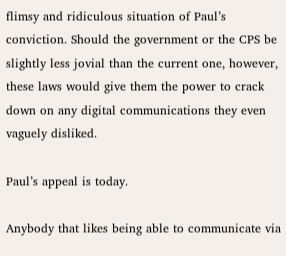flimsy and ridiculous situation of Paul’s conviction. Should the government or the CPS be slightly less jovial than the current one, however, these laws would give them the power to crack down on any digital communications they even vaguely disliked.

Paul’s appeal is today.

Anybody that likes being able to communicate via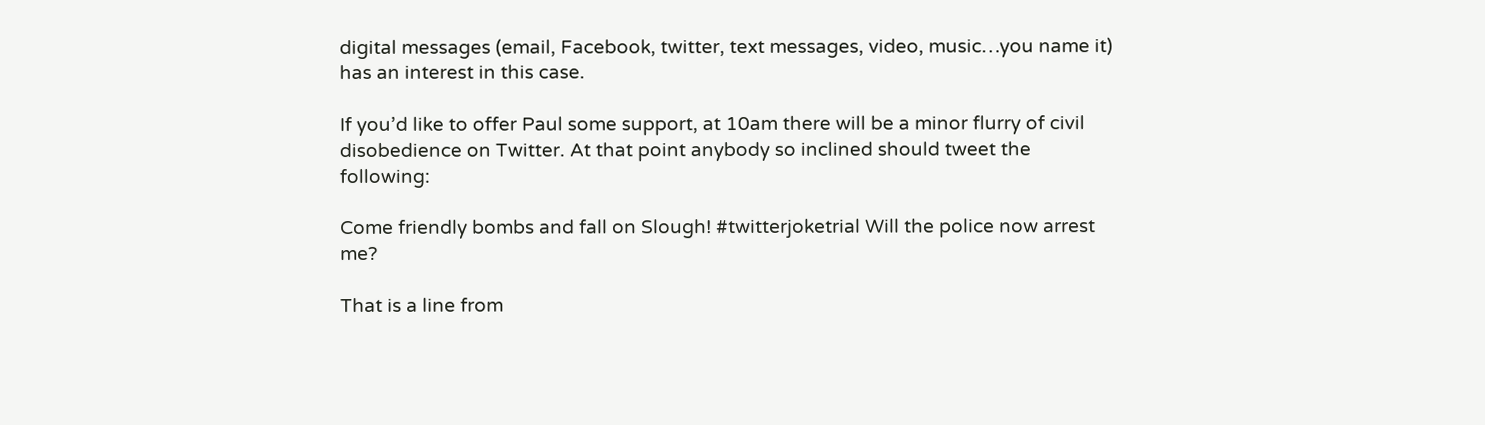digital messages (email, Facebook, twitter, text messages, video, music…you name it) has an interest in this case.

If you’d like to offer Paul some support, at 10am there will be a minor flurry of civil disobedience on Twitter. At that point anybody so inclined should tweet the following:

Come friendly bombs and fall on Slough! #twitterjoketrial Will the police now arrest me?

That is a line from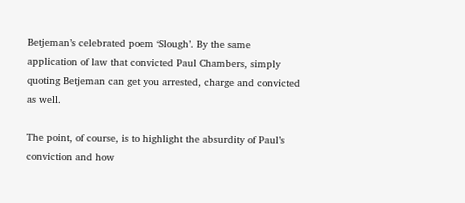Betjeman’s celebrated poem ‘Slough’. By the same application of law that convicted Paul Chambers, simply quoting Betjeman can get you arrested, charge and convicted as well.

The point, of course, is to highlight the absurdity of Paul’s conviction and how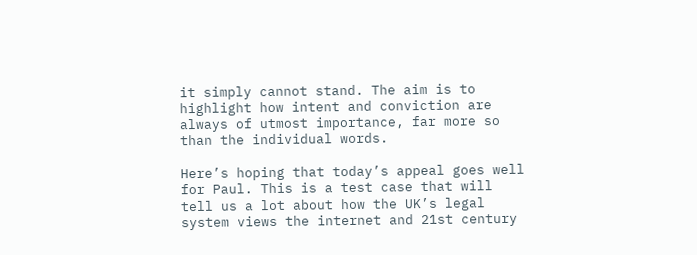it simply cannot stand. The aim is to highlight how intent and conviction are always of utmost importance, far more so than the individual words.

Here’s hoping that today’s appeal goes well for Paul. This is a test case that will tell us a lot about how the UK’s legal system views the internet and 21st century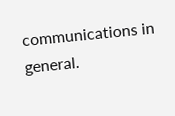communications in general.